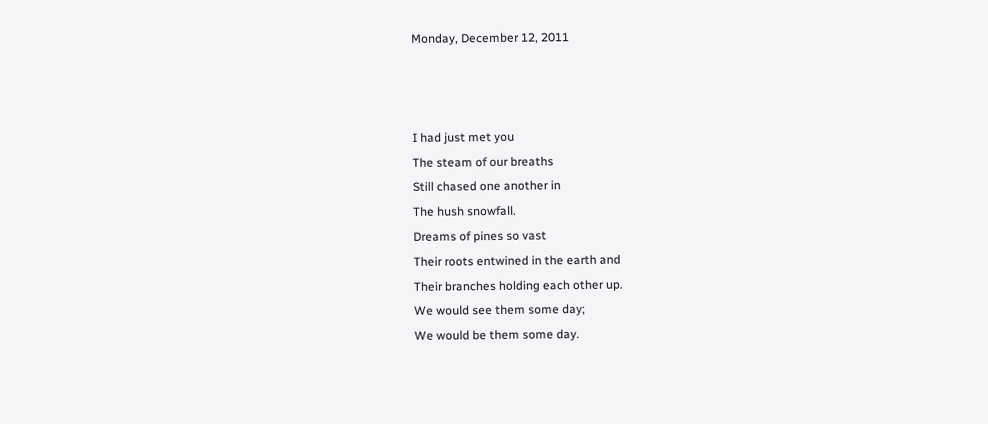Monday, December 12, 2011



I had just met you
The steam of our breaths
Still chased one another in
The hush snowfall.
Dreams of pines so vast
Their roots entwined in the earth and
Their branches holding each other up.
We would see them some day;
We would be them some day.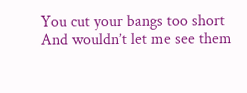You cut your bangs too short
And wouldn’t let me see them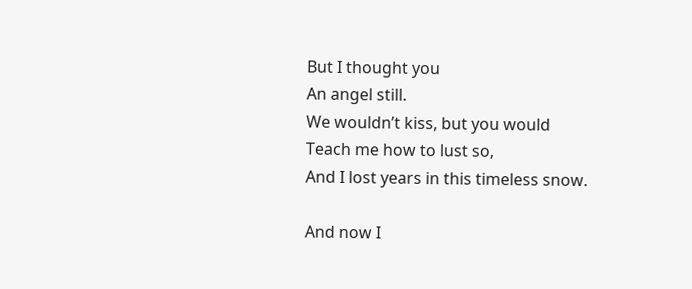But I thought you
An angel still.
We wouldn’t kiss, but you would
Teach me how to lust so,
And I lost years in this timeless snow.

And now I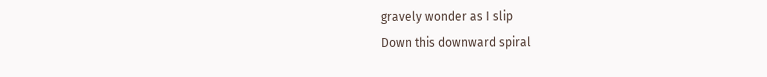gravely wonder as I slip
Down this downward spiral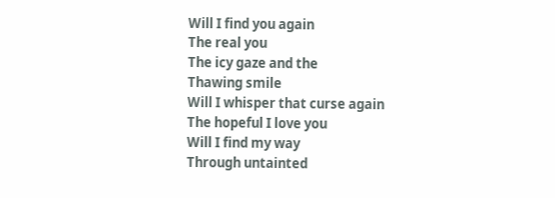Will I find you again
The real you
The icy gaze and the
Thawing smile
Will I whisper that curse again
The hopeful I love you
Will I find my way
Through untainted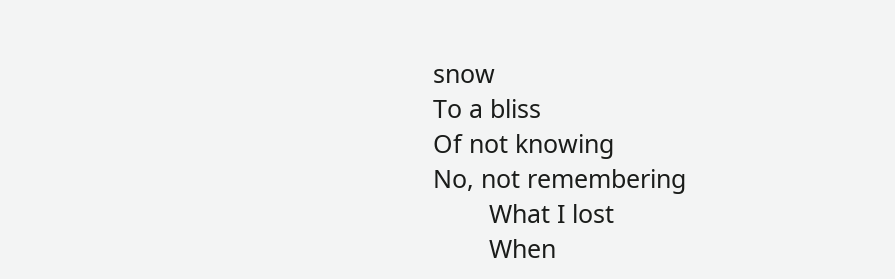snow
To a bliss
Of not knowing
No, not remembering
        What I lost
        When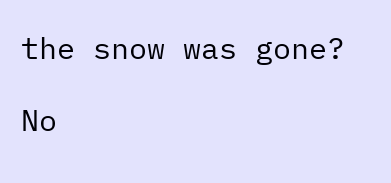the snow was gone?

No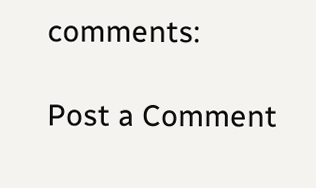comments:

Post a Comment